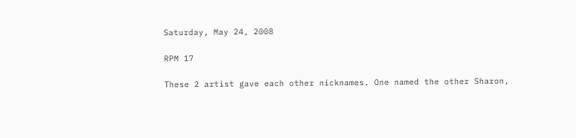Saturday, May 24, 2008

RPM 17

These 2 artist gave each other nicknames. One named the other Sharon,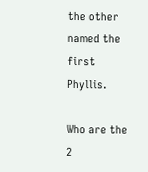the other named the first Phyllis.

Who are the 2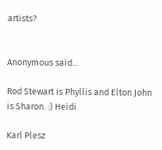artists?


Anonymous said...

Rod Stewart is Phyllis and Elton John is Sharon. :) Heidi

Karl Plesz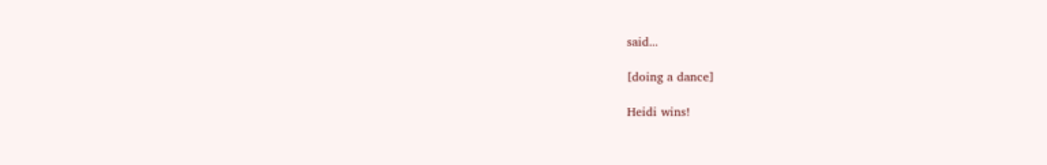said...

[doing a dance]

Heidi wins!